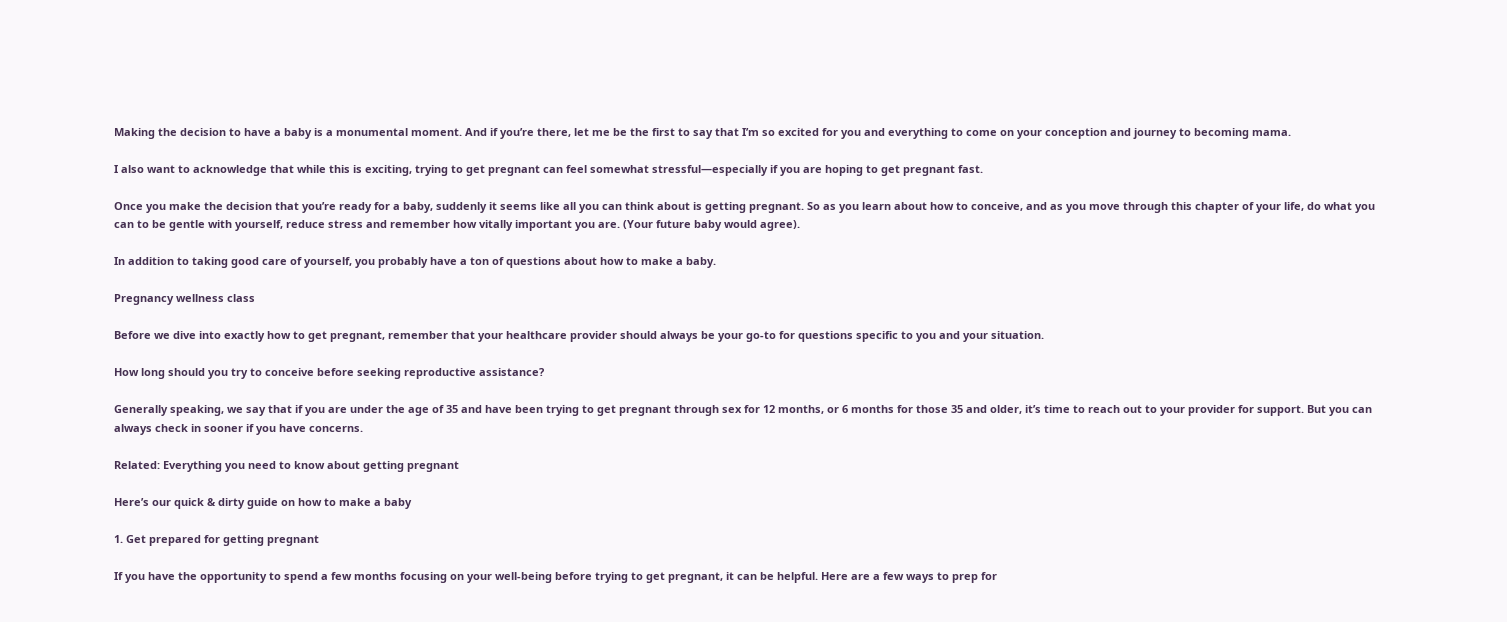Making the decision to have a baby is a monumental moment. And if you’re there, let me be the first to say that I’m so excited for you and everything to come on your conception and journey to becoming mama.

I also want to acknowledge that while this is exciting, trying to get pregnant can feel somewhat stressful—especially if you are hoping to get pregnant fast.

Once you make the decision that you’re ready for a baby, suddenly it seems like all you can think about is getting pregnant. So as you learn about how to conceive, and as you move through this chapter of your life, do what you can to be gentle with yourself, reduce stress and remember how vitally important you are. (Your future baby would agree).

In addition to taking good care of yourself, you probably have a ton of questions about how to make a baby.

Pregnancy wellness class

Before we dive into exactly how to get pregnant, remember that your healthcare provider should always be your go-to for questions specific to you and your situation.

How long should you try to conceive before seeking reproductive assistance?

Generally speaking, we say that if you are under the age of 35 and have been trying to get pregnant through sex for 12 months, or 6 months for those 35 and older, it’s time to reach out to your provider for support. But you can always check in sooner if you have concerns.

Related: Everything you need to know about getting pregnant

Here’s our quick & dirty guide on how to make a baby

1. Get prepared for getting pregnant

If you have the opportunity to spend a few months focusing on your well-being before trying to get pregnant, it can be helpful. Here are a few ways to prep for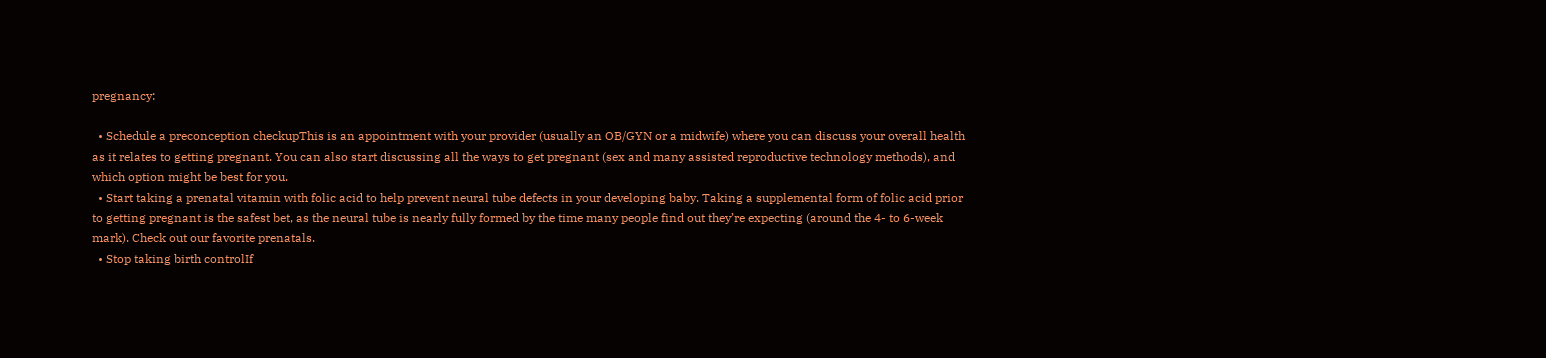pregnancy:

  • Schedule a preconception checkupThis is an appointment with your provider (usually an OB/GYN or a midwife) where you can discuss your overall health as it relates to getting pregnant. You can also start discussing all the ways to get pregnant (sex and many assisted reproductive technology methods), and which option might be best for you.
  • Start taking a prenatal vitamin with folic acid to help prevent neural tube defects in your developing baby. Taking a supplemental form of folic acid prior to getting pregnant is the safest bet, as the neural tube is nearly fully formed by the time many people find out they’re expecting (around the 4- to 6-week mark). Check out our favorite prenatals.
  • Stop taking birth controlIf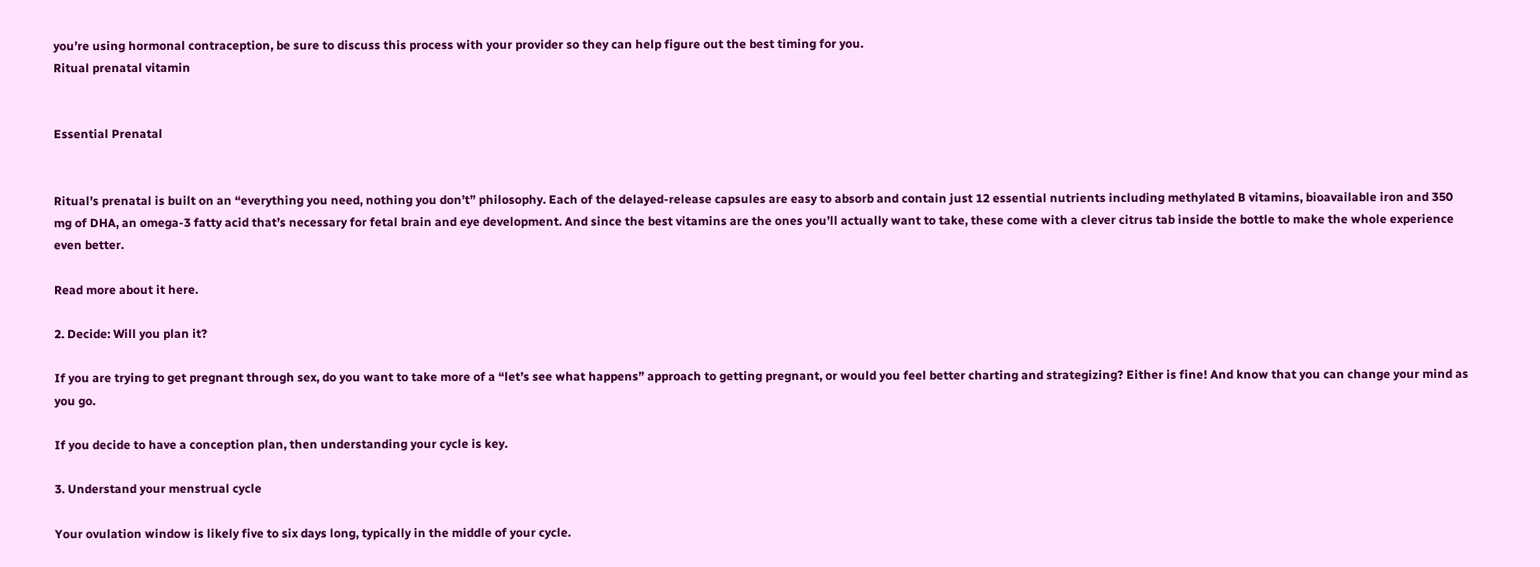you’re using hormonal contraception, be sure to discuss this process with your provider so they can help figure out the best timing for you.
Ritual prenatal vitamin


Essential Prenatal


Ritual’s prenatal is built on an “everything you need, nothing you don’t” philosophy. Each of the delayed-release capsules are easy to absorb and contain just 12 essential nutrients including methylated B vitamins, bioavailable iron and 350 mg of DHA, an omega-3 fatty acid that’s necessary for fetal brain and eye development. And since the best vitamins are the ones you’ll actually want to take, these come with a clever citrus tab inside the bottle to make the whole experience even better.

Read more about it here.

2. Decide: Will you plan it?

If you are trying to get pregnant through sex, do you want to take more of a “let’s see what happens” approach to getting pregnant, or would you feel better charting and strategizing? Either is fine! And know that you can change your mind as you go.

If you decide to have a conception plan, then understanding your cycle is key.

3. Understand your menstrual cycle

Your ovulation window is likely five to six days long, typically in the middle of your cycle.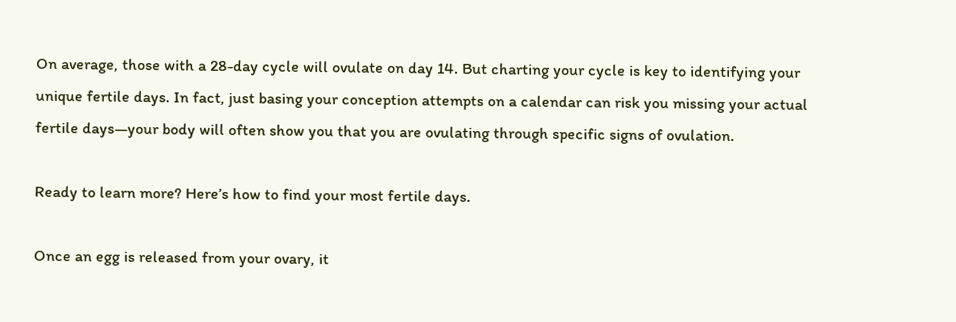On average, those with a 28-day cycle will ovulate on day 14. But charting your cycle is key to identifying your unique fertile days. In fact, just basing your conception attempts on a calendar can risk you missing your actual fertile days—your body will often show you that you are ovulating through specific signs of ovulation.

Ready to learn more? Here’s how to find your most fertile days.

Once an egg is released from your ovary, it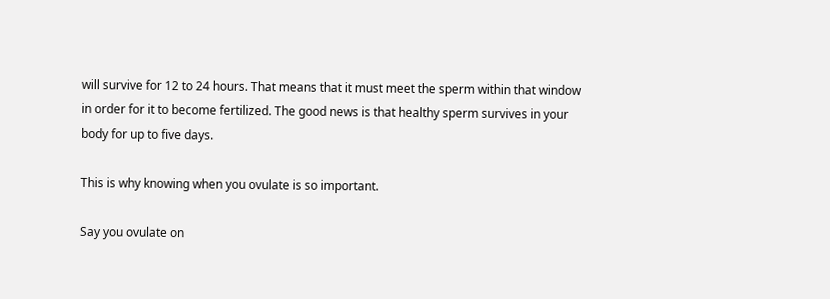will survive for 12 to 24 hours. That means that it must meet the sperm within that window in order for it to become fertilized. The good news is that healthy sperm survives in your body for up to five days.

This is why knowing when you ovulate is so important.

Say you ovulate on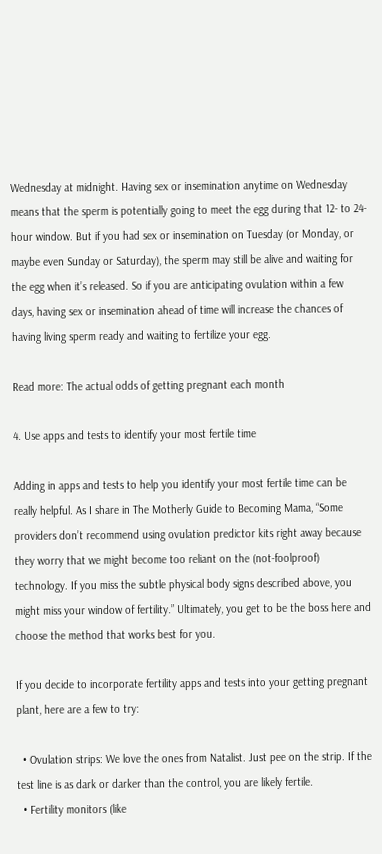Wednesday at midnight. Having sex or insemination anytime on Wednesday means that the sperm is potentially going to meet the egg during that 12- to 24-hour window. But if you had sex or insemination on Tuesday (or Monday, or maybe even Sunday or Saturday), the sperm may still be alive and waiting for the egg when it’s released. So if you are anticipating ovulation within a few days, having sex or insemination ahead of time will increase the chances of having living sperm ready and waiting to fertilize your egg.

Read more: The actual odds of getting pregnant each month

4. Use apps and tests to identify your most fertile time

Adding in apps and tests to help you identify your most fertile time can be really helpful. As I share in The Motherly Guide to Becoming Mama, “Some providers don’t recommend using ovulation predictor kits right away because they worry that we might become too reliant on the (not-foolproof) technology. If you miss the subtle physical body signs described above, you might miss your window of fertility.” Ultimately, you get to be the boss here and choose the method that works best for you.

If you decide to incorporate fertility apps and tests into your getting pregnant plant, here are a few to try:

  • Ovulation strips: We love the ones from Natalist. Just pee on the strip. If the test line is as dark or darker than the control, you are likely fertile.
  • Fertility monitors (like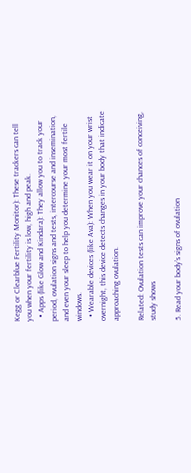Kegg or Clearblue Fertility Monitor): These trackers can tell you when your fertility is low, high and peak.
  • Apps (like Glow and Kindara): They allow you to track your period, ovulation signs and tests, intercourse and insemination, and even your sleep to help you determine your most fertile windows.
  • Wearable devices (like Ava): When you wear it on your wrist overnight, this device detects changes in your body that indicate approaching ovulation.

Related: Ovulation tests can improve your chances of conceiving, study shows

5. Read your body’s signs of ovulation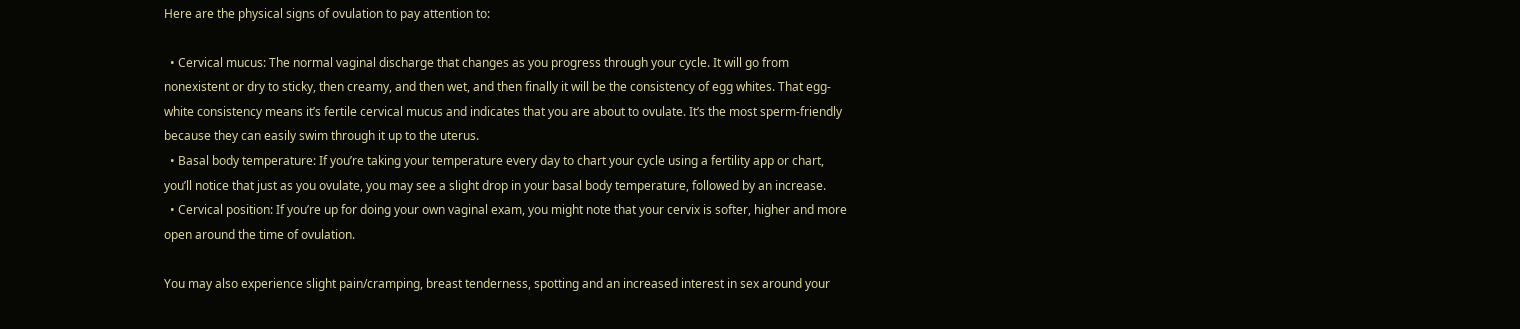Here are the physical signs of ovulation to pay attention to:

  • Cervical mucus: The normal vaginal discharge that changes as you progress through your cycle. It will go from nonexistent or dry to sticky, then creamy, and then wet, and then finally it will be the consistency of egg whites. That egg-white consistency means it’s fertile cervical mucus and indicates that you are about to ovulate. It’s the most sperm-friendly because they can easily swim through it up to the uterus.
  • Basal body temperature: If you’re taking your temperature every day to chart your cycle using a fertility app or chart, you’ll notice that just as you ovulate, you may see a slight drop in your basal body temperature, followed by an increase.
  • Cervical position: If you’re up for doing your own vaginal exam, you might note that your cervix is softer, higher and more open around the time of ovulation.

You may also experience slight pain/cramping, breast tenderness, spotting and an increased interest in sex around your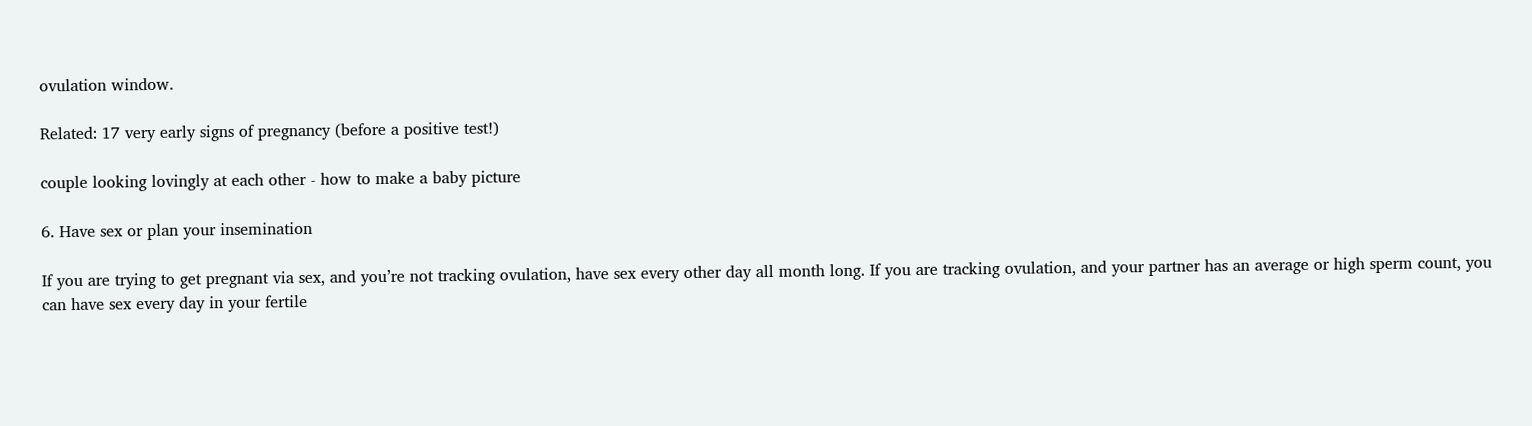ovulation window.

Related: 17 very early signs of pregnancy (before a positive test!)

couple looking lovingly at each other - how to make a baby picture

6. Have sex or plan your insemination

If you are trying to get pregnant via sex, and you’re not tracking ovulation, have sex every other day all month long. If you are tracking ovulation, and your partner has an average or high sperm count, you can have sex every day in your fertile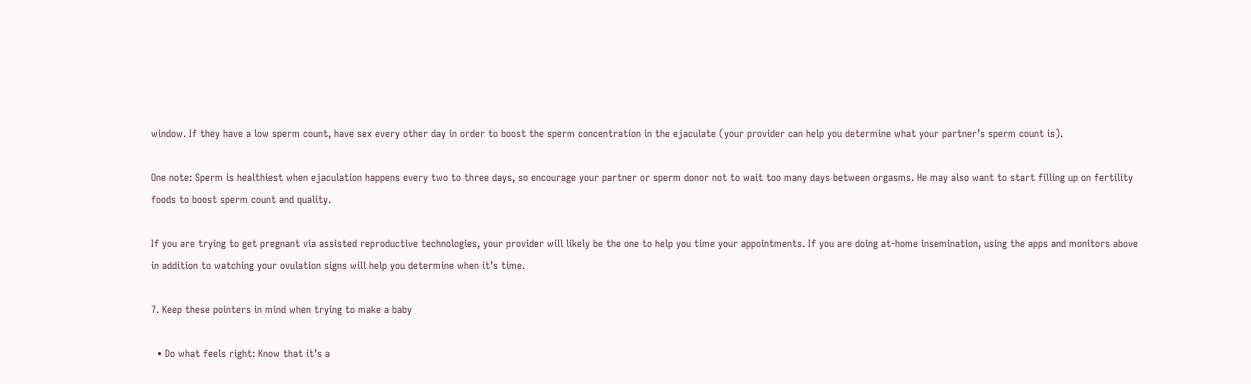window. If they have a low sperm count, have sex every other day in order to boost the sperm concentration in the ejaculate (your provider can help you determine what your partner’s sperm count is).

One note: Sperm is healthiest when ejaculation happens every two to three days, so encourage your partner or sperm donor not to wait too many days between orgasms. He may also want to start filling up on fertility foods to boost sperm count and quality.

If you are trying to get pregnant via assisted reproductive technologies, your provider will likely be the one to help you time your appointments. If you are doing at-home insemination, using the apps and monitors above in addition to watching your ovulation signs will help you determine when it’s time.

7. Keep these pointers in mind when trying to make a baby

  • Do what feels right: Know that it’s a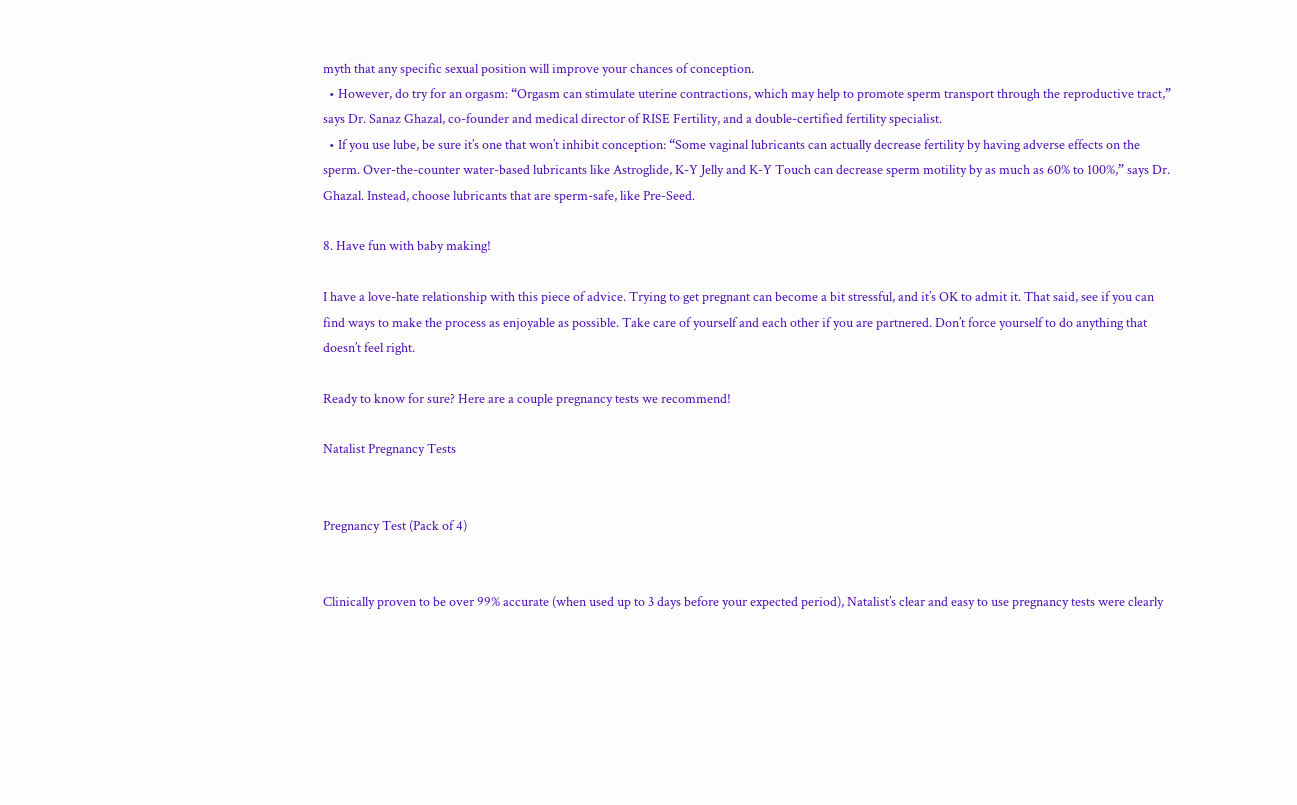myth that any specific sexual position will improve your chances of conception.
  • However, do try for an orgasm: “Orgasm can stimulate uterine contractions, which may help to promote sperm transport through the reproductive tract,” says Dr. Sanaz Ghazal, co-founder and medical director of RISE Fertility, and a double-certified fertility specialist.
  • If you use lube, be sure it’s one that won’t inhibit conception: “Some vaginal lubricants can actually decrease fertility by having adverse effects on the sperm. Over-the-counter water-based lubricants like Astroglide, K-Y Jelly and K-Y Touch can decrease sperm motility by as much as 60% to 100%,” says Dr. Ghazal. Instead, choose lubricants that are sperm-safe, like Pre-Seed.

8. Have fun with baby making!

I have a love-hate relationship with this piece of advice. Trying to get pregnant can become a bit stressful, and it’s OK to admit it. That said, see if you can find ways to make the process as enjoyable as possible. Take care of yourself and each other if you are partnered. Don’t force yourself to do anything that doesn’t feel right.

Ready to know for sure? Here are a couple pregnancy tests we recommend!

Natalist Pregnancy Tests


Pregnancy Test (Pack of 4)


Clinically proven to be over 99% accurate (when used up to 3 days before your expected period), Natalist’s clear and easy to use pregnancy tests were clearly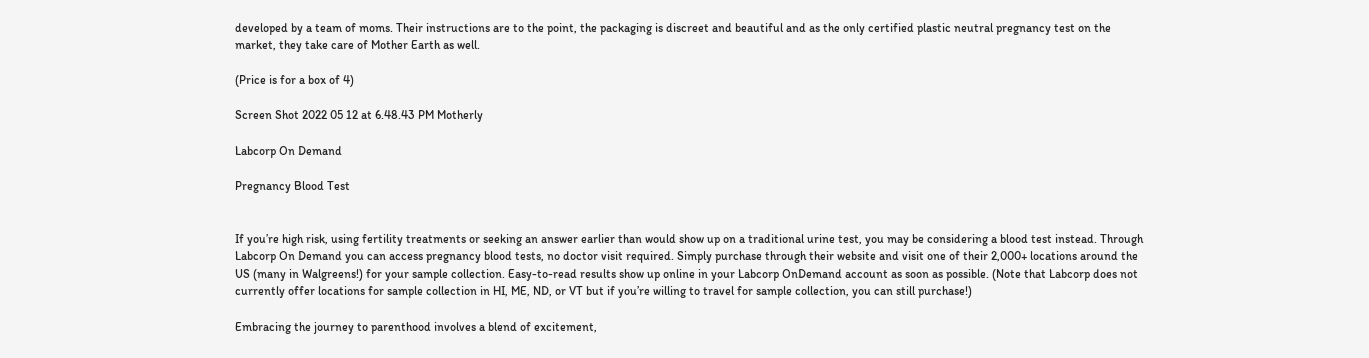developed by a team of moms. Their instructions are to the point, the packaging is discreet and beautiful and as the only certified plastic neutral pregnancy test on the market, they take care of Mother Earth as well.

(Price is for a box of 4)

Screen Shot 2022 05 12 at 6.48.43 PM Motherly

Labcorp On Demand

Pregnancy Blood Test


If you’re high risk, using fertility treatments or seeking an answer earlier than would show up on a traditional urine test, you may be considering a blood test instead. Through Labcorp On Demand you can access pregnancy blood tests, no doctor visit required. Simply purchase through their website and visit one of their 2,000+ locations around the US (many in Walgreens!) for your sample collection. Easy-to-read results show up online in your Labcorp OnDemand account as soon as possible. (Note that Labcorp does not currently offer locations for sample collection in HI, ME, ND, or VT but if you’re willing to travel for sample collection, you can still purchase!)

Embracing the journey to parenthood involves a blend of excitement,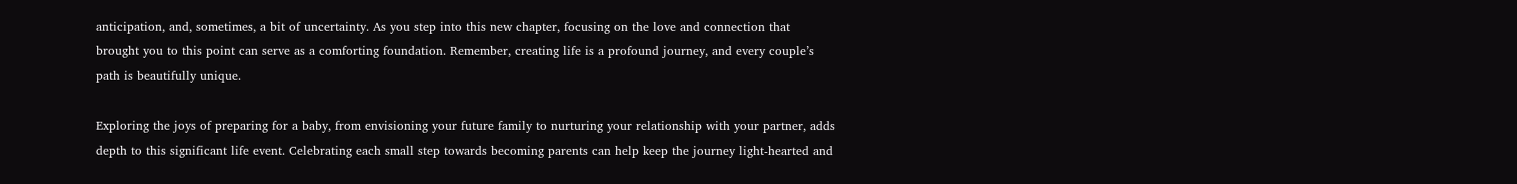anticipation, and, sometimes, a bit of uncertainty. As you step into this new chapter, focusing on the love and connection that brought you to this point can serve as a comforting foundation. Remember, creating life is a profound journey, and every couple’s path is beautifully unique.

Exploring the joys of preparing for a baby, from envisioning your future family to nurturing your relationship with your partner, adds depth to this significant life event. Celebrating each small step towards becoming parents can help keep the journey light-hearted and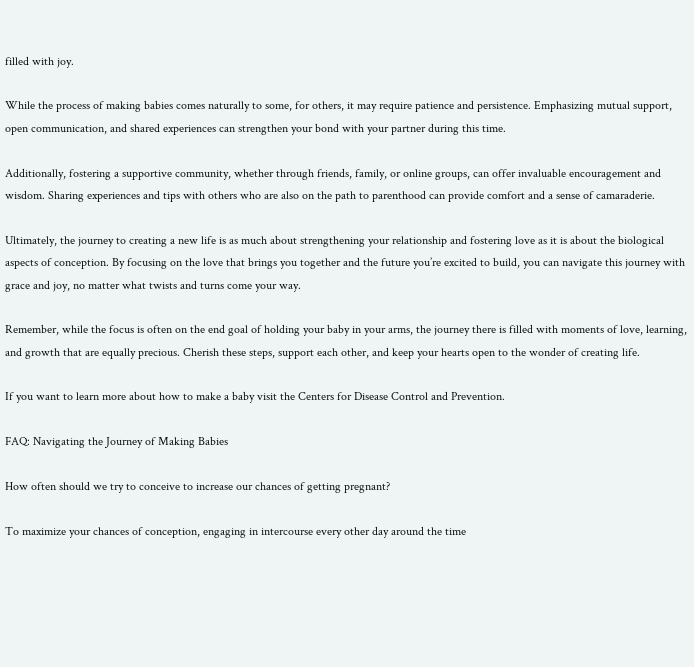filled with joy.

While the process of making babies comes naturally to some, for others, it may require patience and persistence. Emphasizing mutual support, open communication, and shared experiences can strengthen your bond with your partner during this time.

Additionally, fostering a supportive community, whether through friends, family, or online groups, can offer invaluable encouragement and wisdom. Sharing experiences and tips with others who are also on the path to parenthood can provide comfort and a sense of camaraderie.

Ultimately, the journey to creating a new life is as much about strengthening your relationship and fostering love as it is about the biological aspects of conception. By focusing on the love that brings you together and the future you’re excited to build, you can navigate this journey with grace and joy, no matter what twists and turns come your way.

Remember, while the focus is often on the end goal of holding your baby in your arms, the journey there is filled with moments of love, learning, and growth that are equally precious. Cherish these steps, support each other, and keep your hearts open to the wonder of creating life.

If you want to learn more about how to make a baby visit the Centers for Disease Control and Prevention.

FAQ: Navigating the Journey of Making Babies

How often should we try to conceive to increase our chances of getting pregnant?

To maximize your chances of conception, engaging in intercourse every other day around the time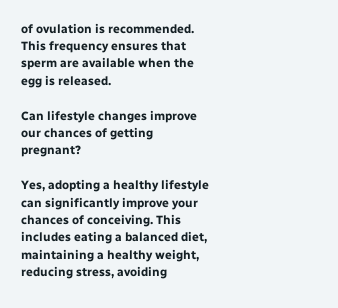of ovulation is recommended. This frequency ensures that sperm are available when the egg is released.

Can lifestyle changes improve our chances of getting pregnant?

Yes, adopting a healthy lifestyle can significantly improve your chances of conceiving. This includes eating a balanced diet, maintaining a healthy weight, reducing stress, avoiding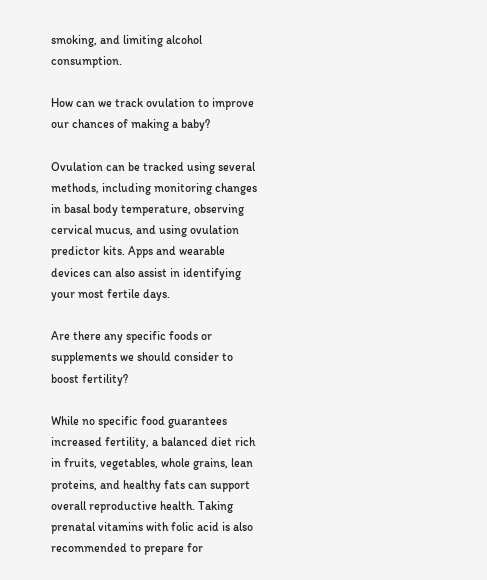smoking, and limiting alcohol consumption.

How can we track ovulation to improve our chances of making a baby?

Ovulation can be tracked using several methods, including monitoring changes in basal body temperature, observing cervical mucus, and using ovulation predictor kits. Apps and wearable devices can also assist in identifying your most fertile days.

Are there any specific foods or supplements we should consider to boost fertility?

While no specific food guarantees increased fertility, a balanced diet rich in fruits, vegetables, whole grains, lean proteins, and healthy fats can support overall reproductive health. Taking prenatal vitamins with folic acid is also recommended to prepare for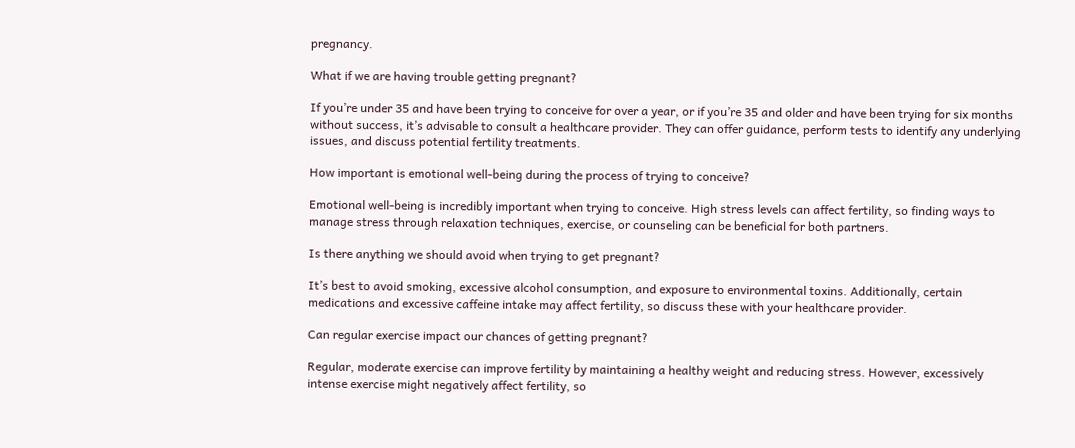pregnancy.

What if we are having trouble getting pregnant?

If you’re under 35 and have been trying to conceive for over a year, or if you’re 35 and older and have been trying for six months without success, it’s advisable to consult a healthcare provider. They can offer guidance, perform tests to identify any underlying issues, and discuss potential fertility treatments.

How important is emotional well-being during the process of trying to conceive?

Emotional well-being is incredibly important when trying to conceive. High stress levels can affect fertility, so finding ways to manage stress through relaxation techniques, exercise, or counseling can be beneficial for both partners.

Is there anything we should avoid when trying to get pregnant?

It’s best to avoid smoking, excessive alcohol consumption, and exposure to environmental toxins. Additionally, certain medications and excessive caffeine intake may affect fertility, so discuss these with your healthcare provider.

Can regular exercise impact our chances of getting pregnant?

Regular, moderate exercise can improve fertility by maintaining a healthy weight and reducing stress. However, excessively intense exercise might negatively affect fertility, so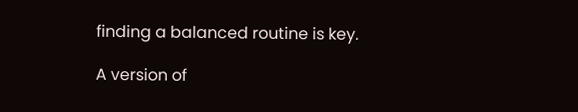finding a balanced routine is key.

A version of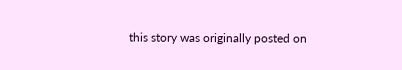this story was originally posted on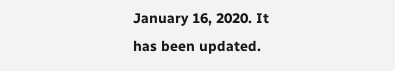January 16, 2020. It has been updated.